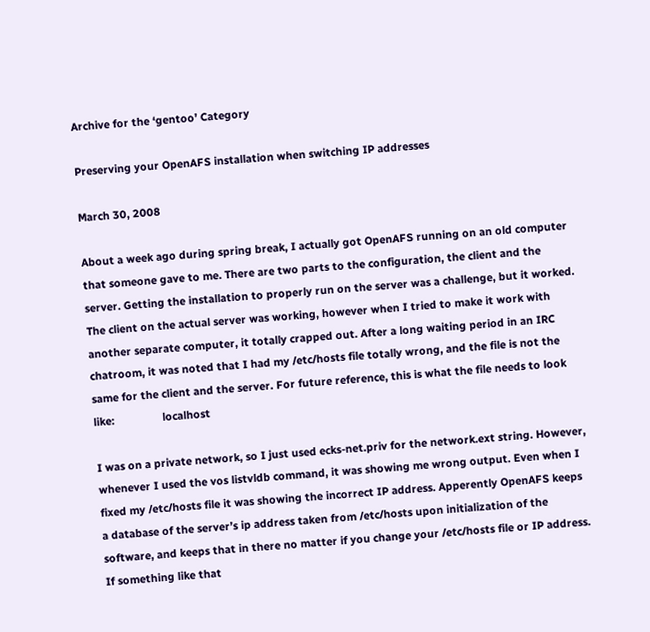Archive for the ‘gentoo’ Category

Preserving your OpenAFS installation when switching IP addresses

March 30, 2008

About a week ago during spring break, I actually got OpenAFS running on an old computer that someone gave to me. There are two parts to the configuration, the client and the server. Getting the installation to properly run on the server was a challenge, but it worked. The client on the actual server was working, however when I tried to make it work with another separate computer, it totally crapped out. After a long waiting period in an IRC chatroom, it was noted that I had my /etc/hosts file totally wrong, and the file is not the same for the client and the server. For future reference, this is what the file needs to look like:                localhost

I was on a private network, so I just used ecks-net.priv for the network.ext string. However, whenever I used the vos listvldb command, it was showing me wrong output. Even when I fixed my /etc/hosts file it was showing the incorrect IP address. Apperently OpenAFS keeps a database of the server’s ip address taken from /etc/hosts upon initialization of the software, and keeps that in there no matter if you change your /etc/hosts file or IP address. If something like that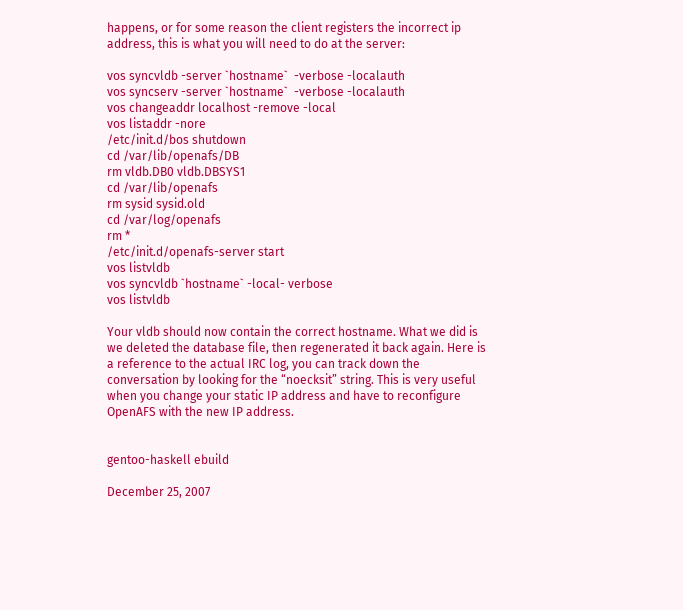happens, or for some reason the client registers the incorrect ip address, this is what you will need to do at the server:

vos syncvldb -server `hostname`  -verbose -localauth
vos syncserv -server `hostname`  -verbose -localauth
vos changeaddr localhost -remove -local
vos listaddr -nore
/etc/init.d/bos shutdown
cd /var/lib/openafs/DB
rm vldb.DB0 vldb.DBSYS1
cd /var/lib/openafs
rm sysid sysid.old
cd /var/log/openafs
rm *
/etc/init.d/openafs-server start
vos listvldb
vos syncvldb `hostname` -local- verbose
vos listvldb

Your vldb should now contain the correct hostname. What we did is we deleted the database file, then regenerated it back again. Here is a reference to the actual IRC log, you can track down the conversation by looking for the “noecksit” string. This is very useful when you change your static IP address and have to reconfigure OpenAFS with the new IP address.


gentoo-haskell ebuild

December 25, 2007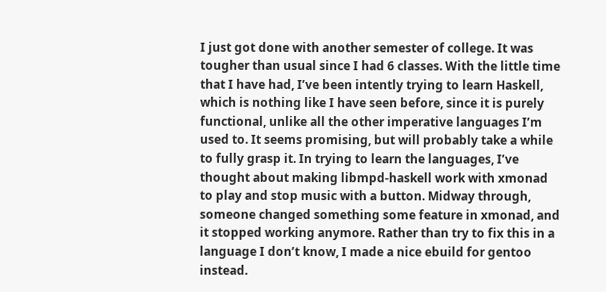I just got done with another semester of college. It was tougher than usual since I had 6 classes. With the little time that I have had, I’ve been intently trying to learn Haskell, which is nothing like I have seen before, since it is purely functional, unlike all the other imperative languages I’m used to. It seems promising, but will probably take a while to fully grasp it. In trying to learn the languages, I’ve thought about making libmpd-haskell work with xmonad to play and stop music with a button. Midway through, someone changed something some feature in xmonad, and it stopped working anymore. Rather than try to fix this in a language I don’t know, I made a nice ebuild for gentoo instead.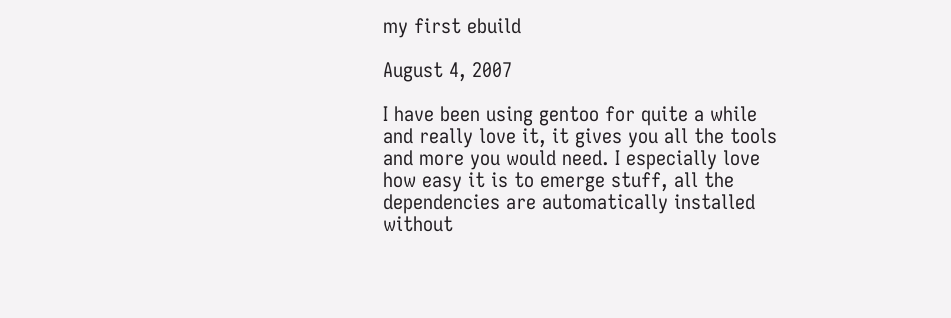my first ebuild

August 4, 2007

I have been using gentoo for quite a while and really love it, it gives you all the tools and more you would need. I especially love how easy it is to emerge stuff, all the dependencies are automatically installed without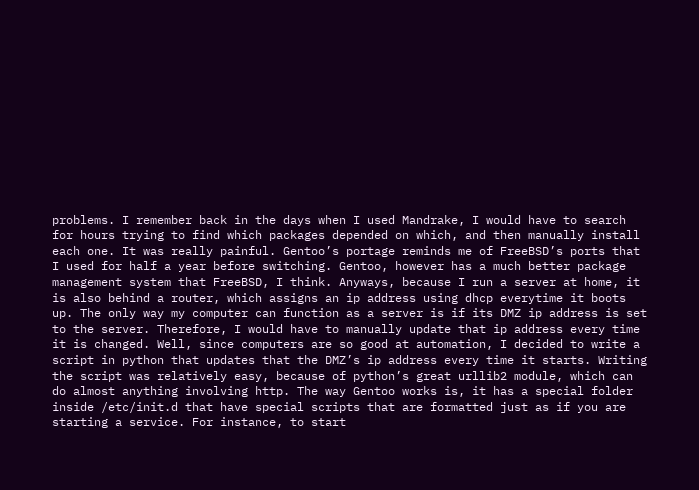problems. I remember back in the days when I used Mandrake, I would have to search for hours trying to find which packages depended on which, and then manually install each one. It was really painful. Gentoo’s portage reminds me of FreeBSD’s ports that I used for half a year before switching. Gentoo, however has a much better package management system that FreeBSD, I think. Anyways, because I run a server at home, it is also behind a router, which assigns an ip address using dhcp everytime it boots up. The only way my computer can function as a server is if its DMZ ip address is set to the server. Therefore, I would have to manually update that ip address every time it is changed. Well, since computers are so good at automation, I decided to write a script in python that updates that the DMZ’s ip address every time it starts. Writing the script was relatively easy, because of python’s great urllib2 module, which can do almost anything involving http. The way Gentoo works is, it has a special folder inside /etc/init.d that have special scripts that are formatted just as if you are starting a service. For instance, to start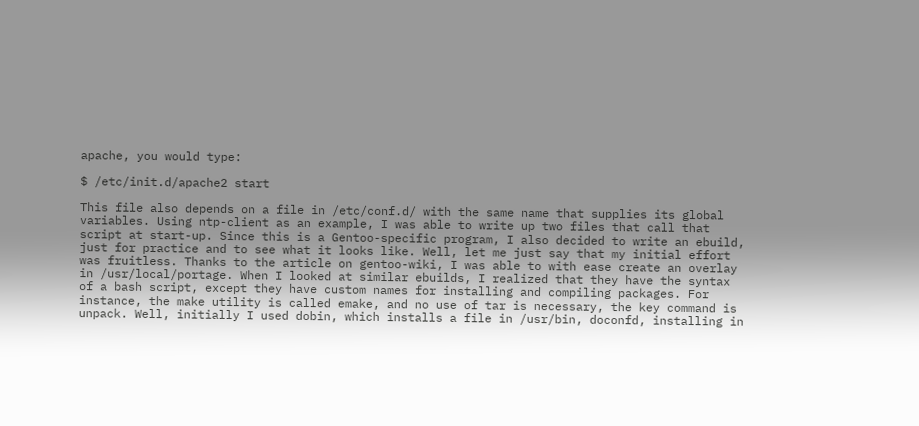apache, you would type:

$ /etc/init.d/apache2 start

This file also depends on a file in /etc/conf.d/ with the same name that supplies its global variables. Using ntp-client as an example, I was able to write up two files that call that script at start-up. Since this is a Gentoo-specific program, I also decided to write an ebuild, just for practice and to see what it looks like. Well, let me just say that my initial effort was fruitless. Thanks to the article on gentoo-wiki, I was able to with ease create an overlay in /usr/local/portage. When I looked at similar ebuilds, I realized that they have the syntax of a bash script, except they have custom names for installing and compiling packages. For instance, the make utility is called emake, and no use of tar is necessary, the key command is unpack. Well, initially I used dobin, which installs a file in /usr/bin, doconfd, installing in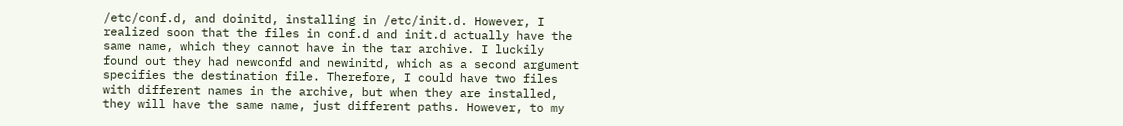/etc/conf.d, and doinitd, installing in /etc/init.d. However, I realized soon that the files in conf.d and init.d actually have the same name, which they cannot have in the tar archive. I luckily found out they had newconfd and newinitd, which as a second argument specifies the destination file. Therefore, I could have two files with different names in the archive, but when they are installed, they will have the same name, just different paths. However, to my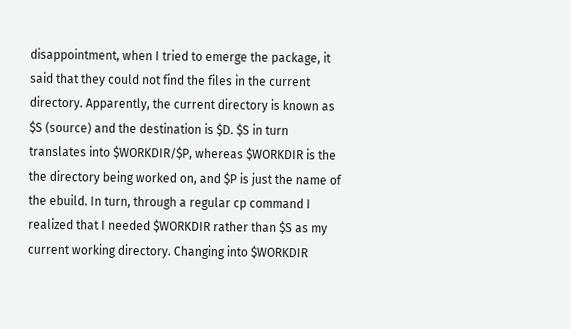disappointment, when I tried to emerge the package, it said that they could not find the files in the current directory. Apparently, the current directory is known as $S (source) and the destination is $D. $S in turn translates into $WORKDIR/$P, whereas $WORKDIR is the the directory being worked on, and $P is just the name of the ebuild. In turn, through a regular cp command I realized that I needed $WORKDIR rather than $S as my current working directory. Changing into $WORKDIR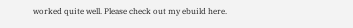worked quite well. Please check out my ebuild here.